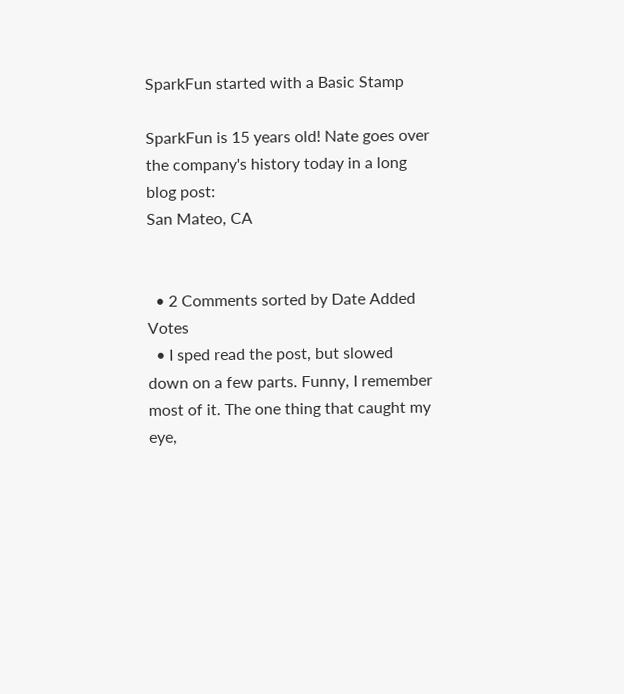SparkFun started with a Basic Stamp

SparkFun is 15 years old! Nate goes over the company's history today in a long blog post:
San Mateo, CA


  • 2 Comments sorted by Date Added Votes
  • I sped read the post, but slowed down on a few parts. Funny, I remember most of it. The one thing that caught my eye,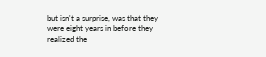but isn't a surprise, was that they were eight years in before they realized the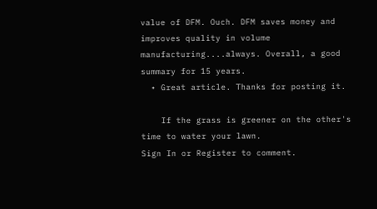value of DFM. Ouch. DFM saves money and improves quality in volume manufacturing....always. Overall, a good summary for 15 years.
  • Great article. Thanks for posting it.

    If the grass is greener on the other's time to water your lawn.
Sign In or Register to comment.